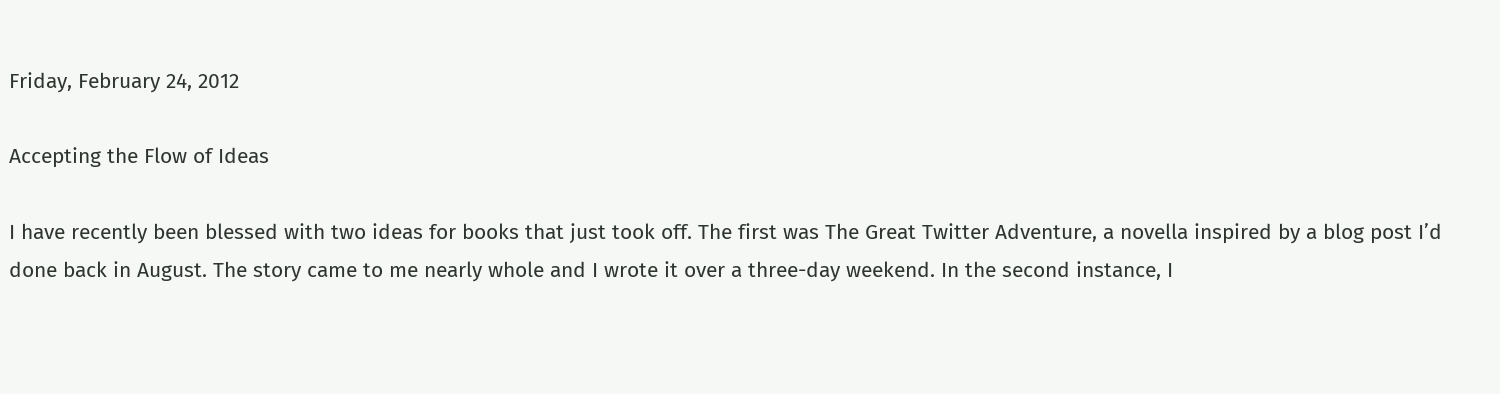Friday, February 24, 2012

Accepting the Flow of Ideas

I have recently been blessed with two ideas for books that just took off. The first was The Great Twitter Adventure, a novella inspired by a blog post I’d done back in August. The story came to me nearly whole and I wrote it over a three-day weekend. In the second instance, I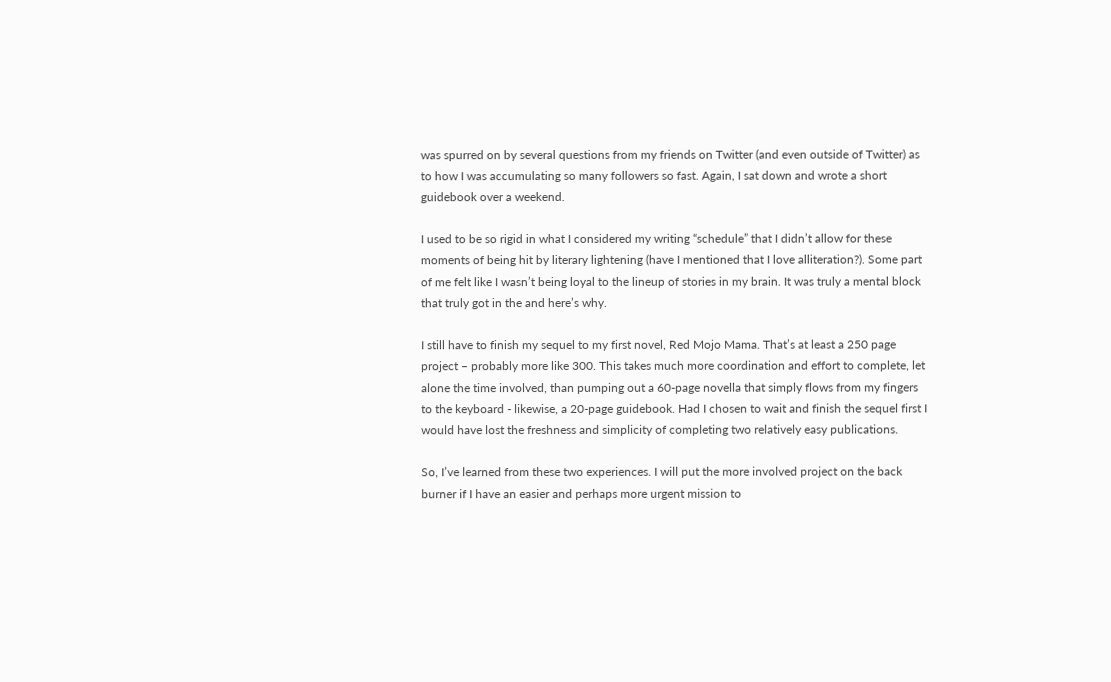was spurred on by several questions from my friends on Twitter (and even outside of Twitter) as to how I was accumulating so many followers so fast. Again, I sat down and wrote a short guidebook over a weekend.

I used to be so rigid in what I considered my writing “schedule” that I didn’t allow for these moments of being hit by literary lightening (have I mentioned that I love alliteration?). Some part of me felt like I wasn’t being loyal to the lineup of stories in my brain. It was truly a mental block that truly got in the and here’s why.

I still have to finish my sequel to my first novel, Red Mojo Mama. That’s at least a 250 page project – probably more like 300. This takes much more coordination and effort to complete, let alone the time involved, than pumping out a 60-page novella that simply flows from my fingers to the keyboard - likewise, a 20-page guidebook. Had I chosen to wait and finish the sequel first I would have lost the freshness and simplicity of completing two relatively easy publications.

So, I’ve learned from these two experiences. I will put the more involved project on the back burner if I have an easier and perhaps more urgent mission to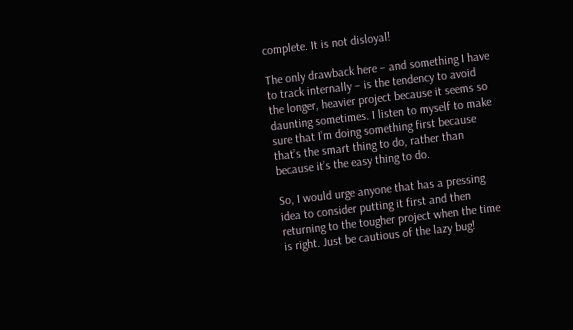complete. It is not disloyal!

The only drawback here – and something I have to track internally – is the tendency to avoid the longer, heavier project because it seems so daunting sometimes. I listen to myself to make sure that I’m doing something first because that’s the smart thing to do, rather than because it’s the easy thing to do.

So, I would urge anyone that has a pressing idea to consider putting it first and then returning to the tougher project when the time is right. Just be cautious of the lazy bug!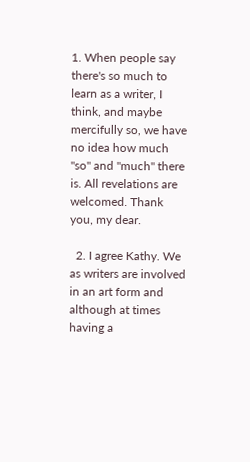1. When people say there's so much to learn as a writer, I think, and maybe mercifully so, we have no idea how much "so" and "much" there is. All revelations are welcomed. Thank you, my dear.

  2. I agree Kathy. We as writers are involved in an art form and although at times having a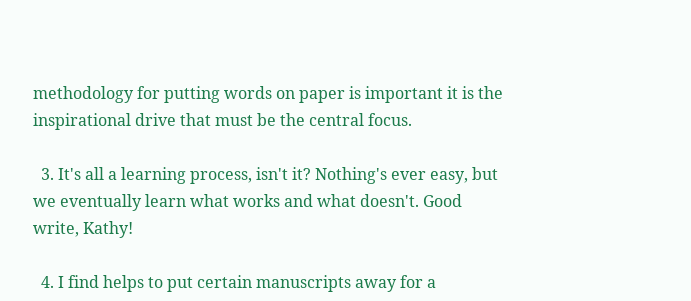methodology for putting words on paper is important it is the inspirational drive that must be the central focus.

  3. It's all a learning process, isn't it? Nothing's ever easy, but we eventually learn what works and what doesn't. Good write, Kathy!

  4. I find helps to put certain manuscripts away for a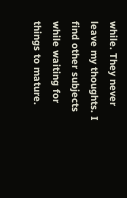while. They never leave my thoughts. I find other subjects while waiting for things to mature.